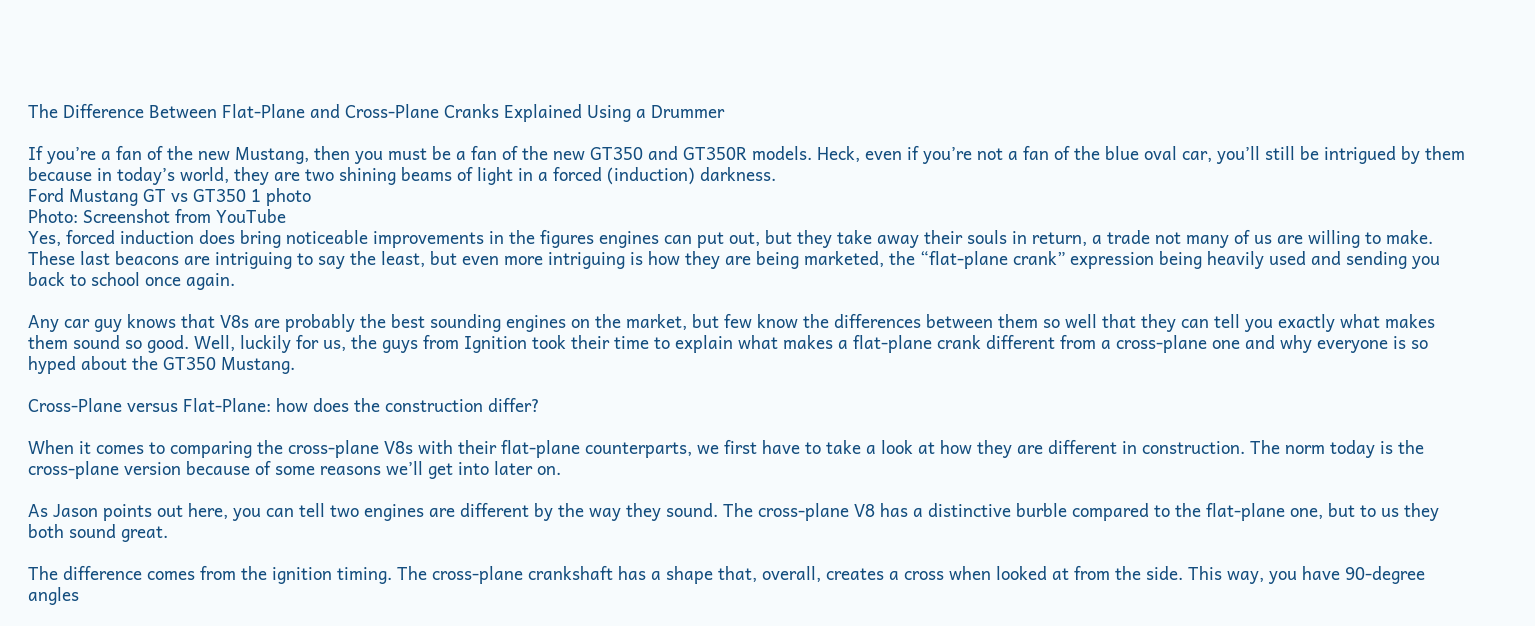The Difference Between Flat-Plane and Cross-Plane Cranks Explained Using a Drummer

If you’re a fan of the new Mustang, then you must be a fan of the new GT350 and GT350R models. Heck, even if you’re not a fan of the blue oval car, you’ll still be intrigued by them because in today’s world, they are two shining beams of light in a forced (induction) darkness.
Ford Mustang GT vs GT350 1 photo
Photo: Screenshot from YouTube
Yes, forced induction does bring noticeable improvements in the figures engines can put out, but they take away their souls in return, a trade not many of us are willing to make. These last beacons are intriguing to say the least, but even more intriguing is how they are being marketed, the “flat-plane crank” expression being heavily used and sending you back to school once again.

Any car guy knows that V8s are probably the best sounding engines on the market, but few know the differences between them so well that they can tell you exactly what makes them sound so good. Well, luckily for us, the guys from Ignition took their time to explain what makes a flat-plane crank different from a cross-plane one and why everyone is so hyped about the GT350 Mustang.

Cross-Plane versus Flat-Plane: how does the construction differ?

When it comes to comparing the cross-plane V8s with their flat-plane counterparts, we first have to take a look at how they are different in construction. The norm today is the cross-plane version because of some reasons we’ll get into later on.

As Jason points out here, you can tell two engines are different by the way they sound. The cross-plane V8 has a distinctive burble compared to the flat-plane one, but to us they both sound great.

The difference comes from the ignition timing. The cross-plane crankshaft has a shape that, overall, creates a cross when looked at from the side. This way, you have 90-degree angles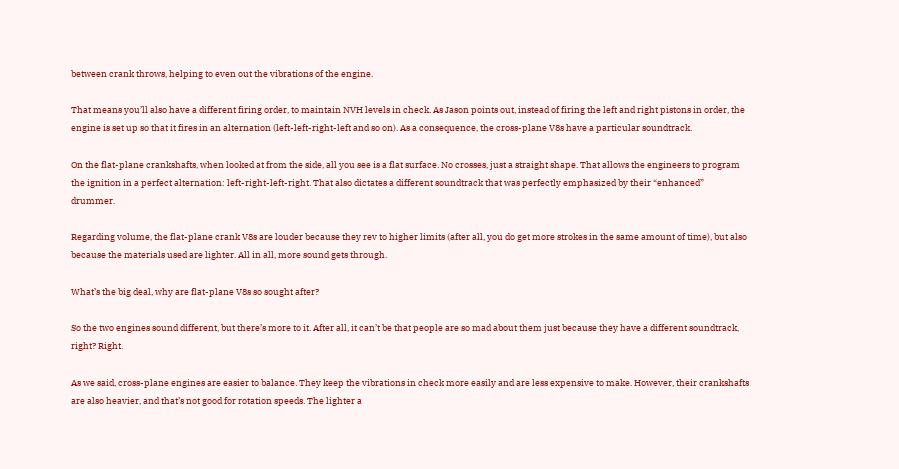between crank throws, helping to even out the vibrations of the engine.

That means you’ll also have a different firing order, to maintain NVH levels in check. As Jason points out, instead of firing the left and right pistons in order, the engine is set up so that it fires in an alternation (left-left-right-left and so on). As a consequence, the cross-plane V8s have a particular soundtrack.

On the flat-plane crankshafts, when looked at from the side, all you see is a flat surface. No crosses, just a straight shape. That allows the engineers to program the ignition in a perfect alternation: left-right-left-right. That also dictates a different soundtrack that was perfectly emphasized by their “enhanced” drummer.

Regarding volume, the flat-plane crank V8s are louder because they rev to higher limits (after all, you do get more strokes in the same amount of time), but also because the materials used are lighter. All in all, more sound gets through.

What’s the big deal, why are flat-plane V8s so sought after?

So the two engines sound different, but there’s more to it. After all, it can’t be that people are so mad about them just because they have a different soundtrack, right? Right.

As we said, cross-plane engines are easier to balance. They keep the vibrations in check more easily and are less expensive to make. However, their crankshafts are also heavier, and that’s not good for rotation speeds. The lighter a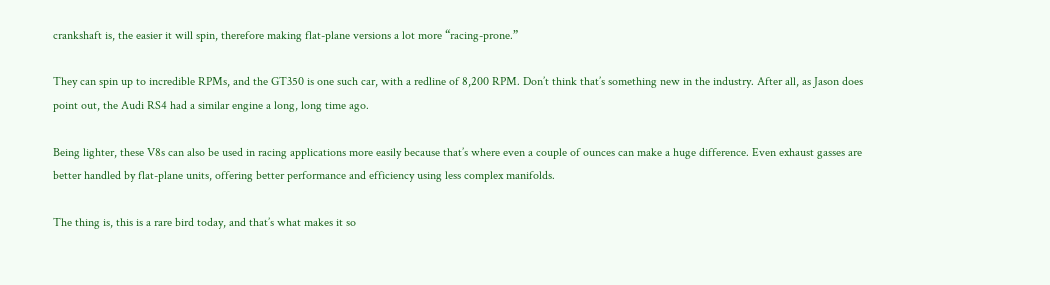crankshaft is, the easier it will spin, therefore making flat-plane versions a lot more “racing-prone.”

They can spin up to incredible RPMs, and the GT350 is one such car, with a redline of 8,200 RPM. Don’t think that’s something new in the industry. After all, as Jason does point out, the Audi RS4 had a similar engine a long, long time ago.

Being lighter, these V8s can also be used in racing applications more easily because that’s where even a couple of ounces can make a huge difference. Even exhaust gasses are better handled by flat-plane units, offering better performance and efficiency using less complex manifolds.

The thing is, this is a rare bird today, and that’s what makes it so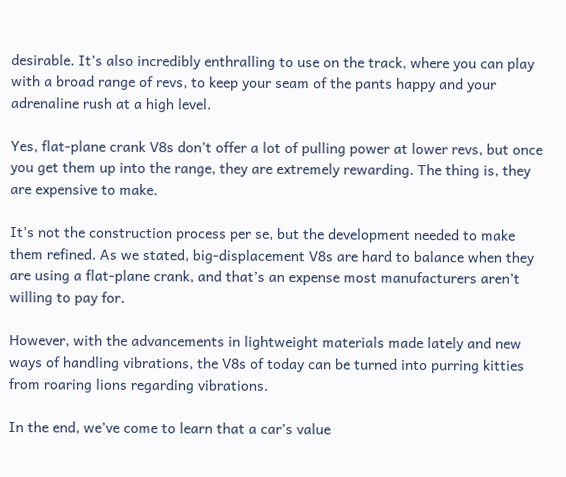desirable. It’s also incredibly enthralling to use on the track, where you can play with a broad range of revs, to keep your seam of the pants happy and your adrenaline rush at a high level.

Yes, flat-plane crank V8s don’t offer a lot of pulling power at lower revs, but once you get them up into the range, they are extremely rewarding. The thing is, they are expensive to make.

It’s not the construction process per se, but the development needed to make them refined. As we stated, big-displacement V8s are hard to balance when they are using a flat-plane crank, and that’s an expense most manufacturers aren’t willing to pay for.

However, with the advancements in lightweight materials made lately and new ways of handling vibrations, the V8s of today can be turned into purring kitties from roaring lions regarding vibrations.

In the end, we’ve come to learn that a car’s value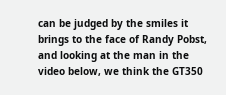can be judged by the smiles it brings to the face of Randy Pobst, and looking at the man in the video below, we think the GT350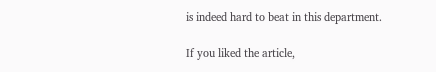is indeed hard to beat in this department.

If you liked the article,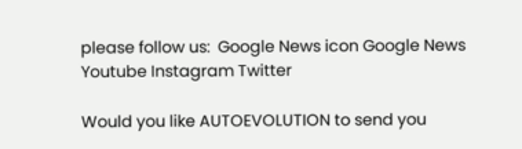please follow us:  Google News icon Google News Youtube Instagram Twitter

Would you like AUTOEVOLUTION to send you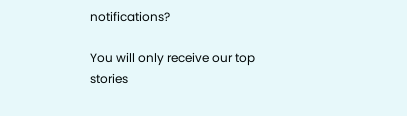notifications?

You will only receive our top stories